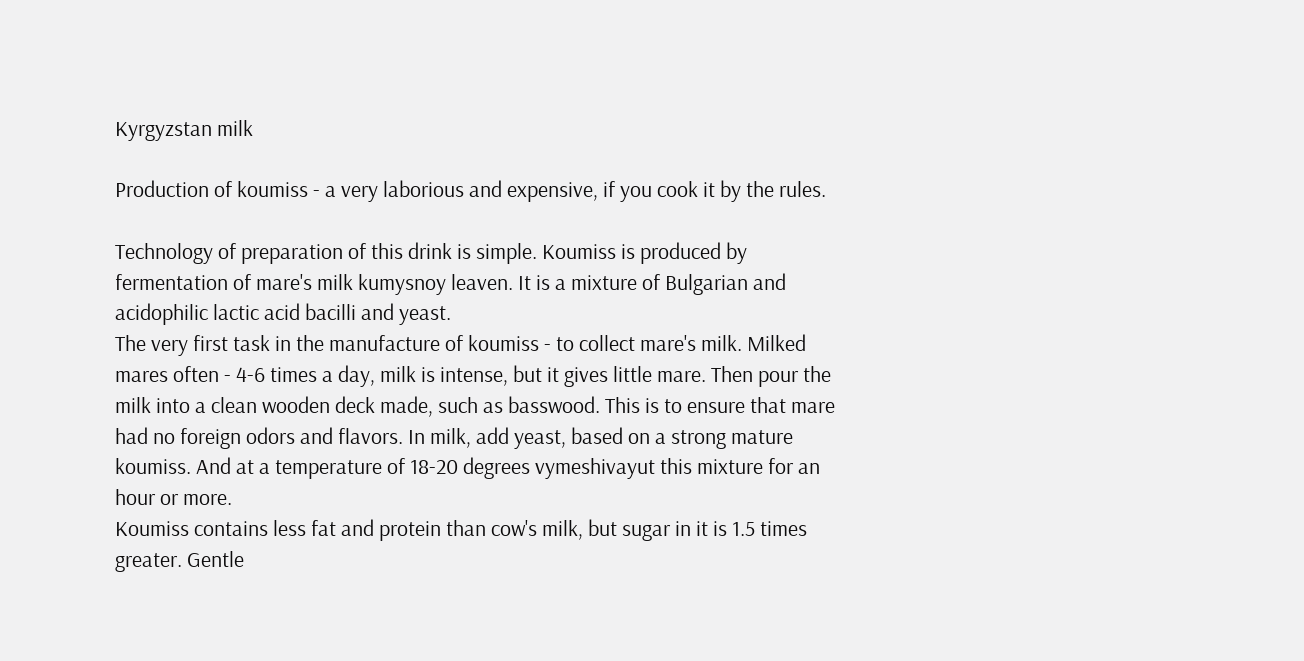Kyrgyzstan milk

Production of koumiss - a very laborious and expensive, if you cook it by the rules.

Technology of preparation of this drink is simple. Koumiss is produced by fermentation of mare's milk kumysnoy leaven. It is a mixture of Bulgarian and acidophilic lactic acid bacilli and yeast.
The very first task in the manufacture of koumiss - to collect mare's milk. Milked mares often - 4-6 times a day, milk is intense, but it gives little mare. Then pour the milk into a clean wooden deck made, such as basswood. This is to ensure that mare had no foreign odors and flavors. In milk, add yeast, based on a strong mature koumiss. And at a temperature of 18-20 degrees vymeshivayut this mixture for an hour or more.
Koumiss contains less fat and protein than cow's milk, but sugar in it is 1.5 times greater. Gentle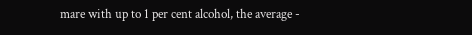mare with up to 1 per cent alcohol, the average -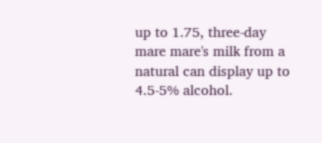up to 1.75, three-day mare mare's milk from a natural can display up to 4.5-5% alcohol.